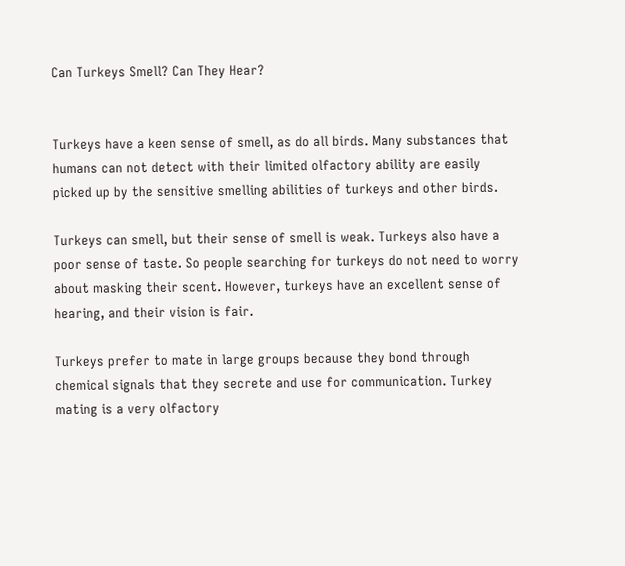Can Turkeys Smell? Can They Hear?


Turkeys have a keen sense of smell, as do all birds. Many substances that humans can not detect with their limited olfactory ability are easily picked up by the sensitive smelling abilities of turkeys and other birds.

Turkeys can smell, but their sense of smell is weak. Turkeys also have a poor sense of taste. So people searching for turkeys do not need to worry about masking their scent. However, turkeys have an excellent sense of hearing, and their vision is fair.

Turkeys prefer to mate in large groups because they bond through chemical signals that they secrete and use for communication. Turkey mating is a very olfactory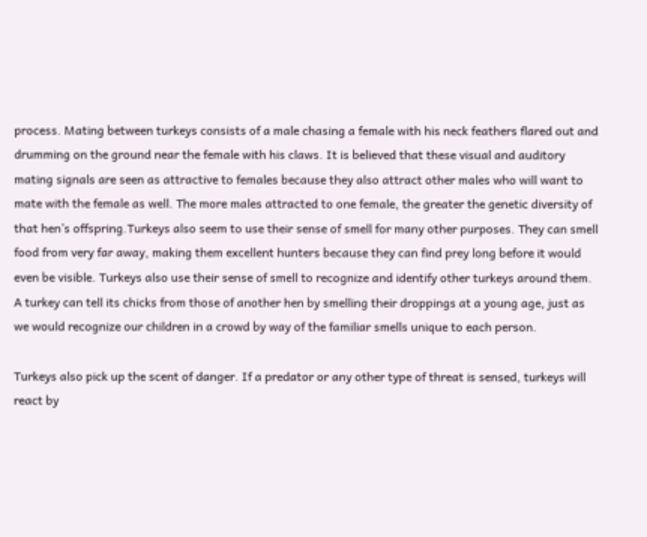process. Mating between turkeys consists of a male chasing a female with his neck feathers flared out and drumming on the ground near the female with his claws. It is believed that these visual and auditory mating signals are seen as attractive to females because they also attract other males who will want to mate with the female as well. The more males attracted to one female, the greater the genetic diversity of that hen’s offspring.Turkeys also seem to use their sense of smell for many other purposes. They can smell food from very far away, making them excellent hunters because they can find prey long before it would even be visible. Turkeys also use their sense of smell to recognize and identify other turkeys around them. A turkey can tell its chicks from those of another hen by smelling their droppings at a young age, just as we would recognize our children in a crowd by way of the familiar smells unique to each person.

Turkeys also pick up the scent of danger. If a predator or any other type of threat is sensed, turkeys will react by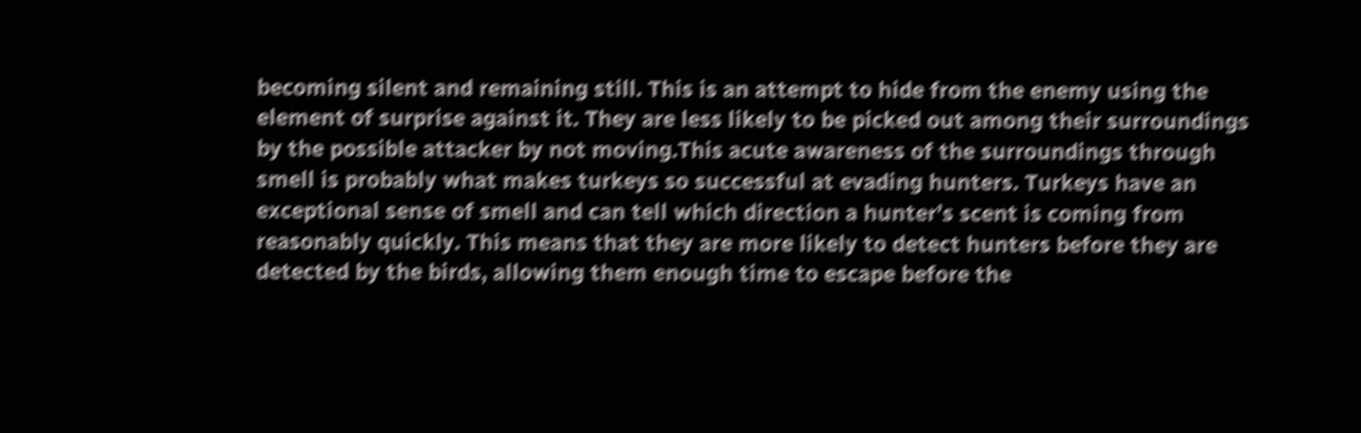becoming silent and remaining still. This is an attempt to hide from the enemy using the element of surprise against it. They are less likely to be picked out among their surroundings by the possible attacker by not moving.This acute awareness of the surroundings through smell is probably what makes turkeys so successful at evading hunters. Turkeys have an exceptional sense of smell and can tell which direction a hunter’s scent is coming from reasonably quickly. This means that they are more likely to detect hunters before they are detected by the birds, allowing them enough time to escape before the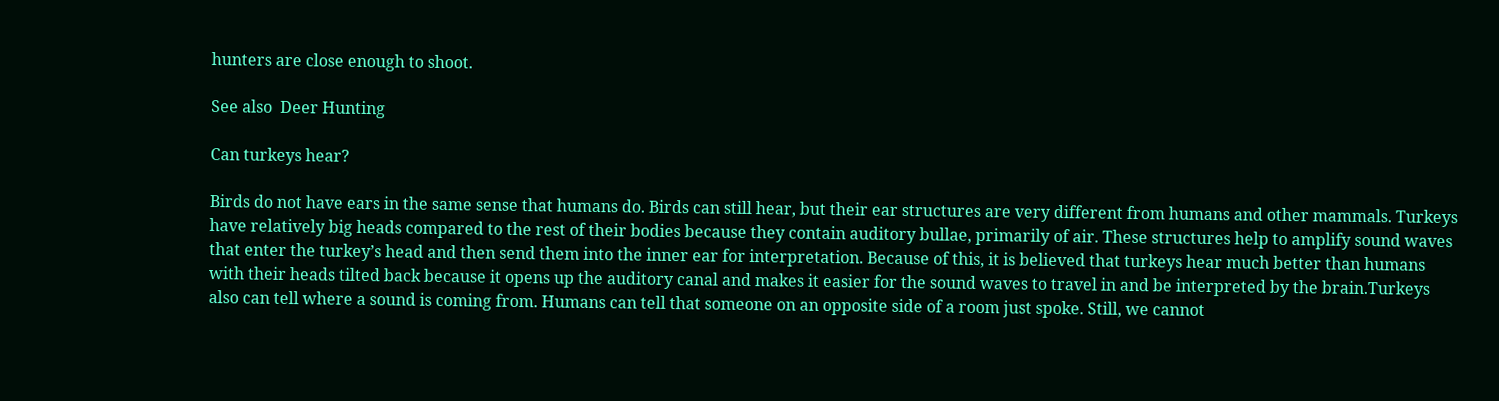hunters are close enough to shoot.

See also  Deer Hunting

Can turkeys hear?

Birds do not have ears in the same sense that humans do. Birds can still hear, but their ear structures are very different from humans and other mammals. Turkeys have relatively big heads compared to the rest of their bodies because they contain auditory bullae, primarily of air. These structures help to amplify sound waves that enter the turkey’s head and then send them into the inner ear for interpretation. Because of this, it is believed that turkeys hear much better than humans with their heads tilted back because it opens up the auditory canal and makes it easier for the sound waves to travel in and be interpreted by the brain.Turkeys also can tell where a sound is coming from. Humans can tell that someone on an opposite side of a room just spoke. Still, we cannot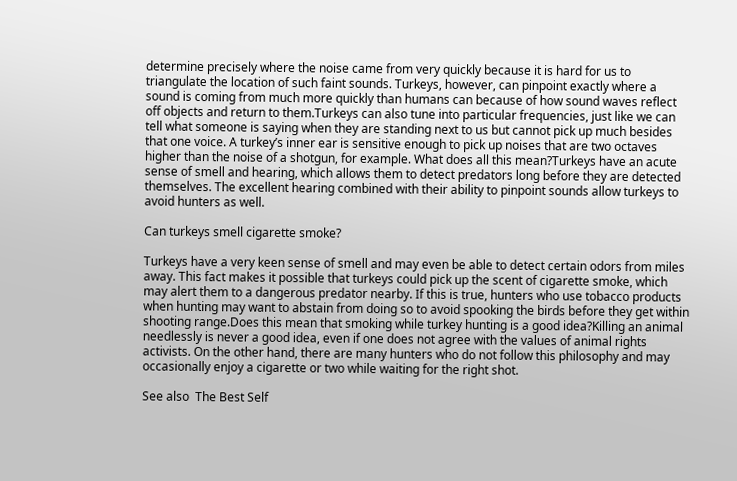determine precisely where the noise came from very quickly because it is hard for us to triangulate the location of such faint sounds. Turkeys, however, can pinpoint exactly where a sound is coming from much more quickly than humans can because of how sound waves reflect off objects and return to them.Turkeys can also tune into particular frequencies, just like we can tell what someone is saying when they are standing next to us but cannot pick up much besides that one voice. A turkey’s inner ear is sensitive enough to pick up noises that are two octaves higher than the noise of a shotgun, for example. What does all this mean?Turkeys have an acute sense of smell and hearing, which allows them to detect predators long before they are detected themselves. The excellent hearing combined with their ability to pinpoint sounds allow turkeys to avoid hunters as well.

Can turkeys smell cigarette smoke?

Turkeys have a very keen sense of smell and may even be able to detect certain odors from miles away. This fact makes it possible that turkeys could pick up the scent of cigarette smoke, which may alert them to a dangerous predator nearby. If this is true, hunters who use tobacco products when hunting may want to abstain from doing so to avoid spooking the birds before they get within shooting range.Does this mean that smoking while turkey hunting is a good idea?Killing an animal needlessly is never a good idea, even if one does not agree with the values of animal rights activists. On the other hand, there are many hunters who do not follow this philosophy and may occasionally enjoy a cigarette or two while waiting for the right shot.

See also  The Best Self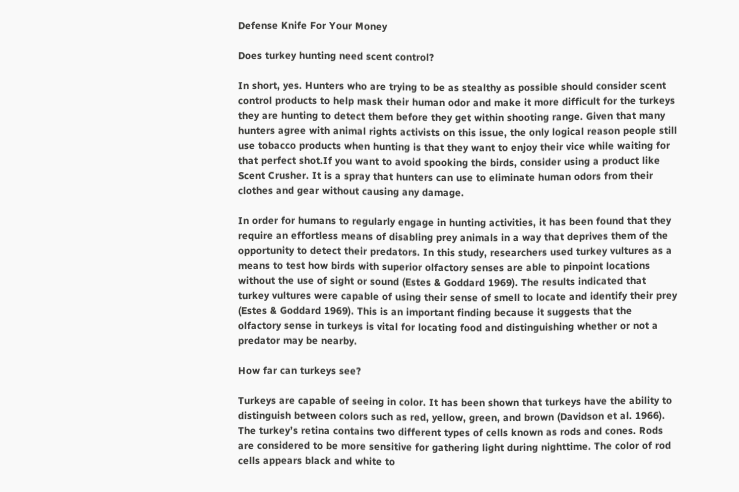Defense Knife For Your Money

Does turkey hunting need scent control?

In short, yes. Hunters who are trying to be as stealthy as possible should consider scent control products to help mask their human odor and make it more difficult for the turkeys they are hunting to detect them before they get within shooting range. Given that many hunters agree with animal rights activists on this issue, the only logical reason people still use tobacco products when hunting is that they want to enjoy their vice while waiting for that perfect shot.If you want to avoid spooking the birds, consider using a product like Scent Crusher. It is a spray that hunters can use to eliminate human odors from their clothes and gear without causing any damage.

In order for humans to regularly engage in hunting activities, it has been found that they require an effortless means of disabling prey animals in a way that deprives them of the opportunity to detect their predators. In this study, researchers used turkey vultures as a means to test how birds with superior olfactory senses are able to pinpoint locations without the use of sight or sound (Estes & Goddard 1969). The results indicated that turkey vultures were capable of using their sense of smell to locate and identify their prey (Estes & Goddard 1969). This is an important finding because it suggests that the olfactory sense in turkeys is vital for locating food and distinguishing whether or not a predator may be nearby.

How far can turkeys see?

Turkeys are capable of seeing in color. It has been shown that turkeys have the ability to distinguish between colors such as red, yellow, green, and brown (Davidson et al. 1966). The turkey’s retina contains two different types of cells known as rods and cones. Rods are considered to be more sensitive for gathering light during nighttime. The color of rod cells appears black and white to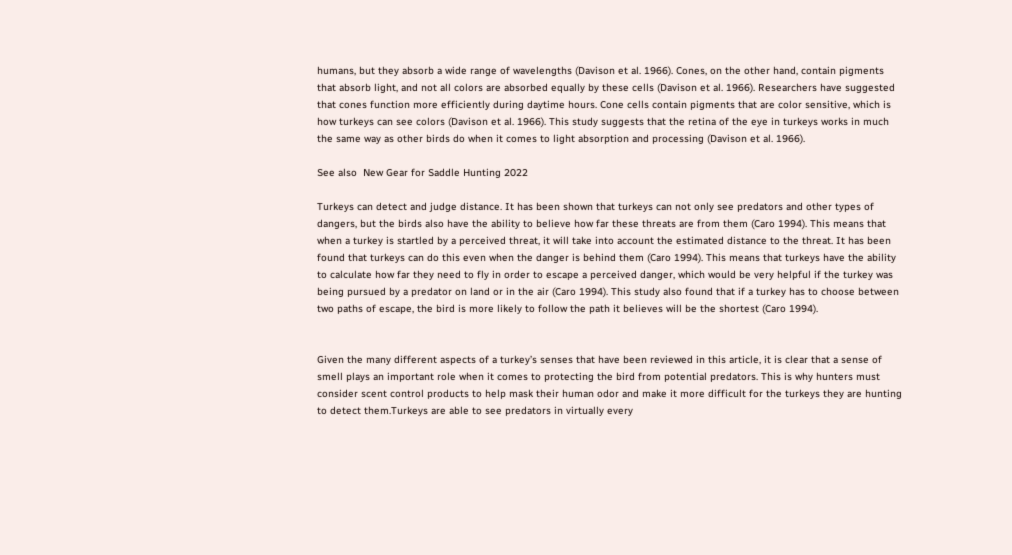humans, but they absorb a wide range of wavelengths (Davison et al. 1966). Cones, on the other hand, contain pigments that absorb light, and not all colors are absorbed equally by these cells (Davison et al. 1966). Researchers have suggested that cones function more efficiently during daytime hours. Cone cells contain pigments that are color sensitive, which is how turkeys can see colors (Davison et al. 1966). This study suggests that the retina of the eye in turkeys works in much the same way as other birds do when it comes to light absorption and processing (Davison et al. 1966).

See also  New Gear for Saddle Hunting 2022

Turkeys can detect and judge distance. It has been shown that turkeys can not only see predators and other types of dangers, but the birds also have the ability to believe how far these threats are from them (Caro 1994). This means that when a turkey is startled by a perceived threat, it will take into account the estimated distance to the threat. It has been found that turkeys can do this even when the danger is behind them (Caro 1994). This means that turkeys have the ability to calculate how far they need to fly in order to escape a perceived danger, which would be very helpful if the turkey was being pursued by a predator on land or in the air (Caro 1994). This study also found that if a turkey has to choose between two paths of escape, the bird is more likely to follow the path it believes will be the shortest (Caro 1994).


Given the many different aspects of a turkey’s senses that have been reviewed in this article, it is clear that a sense of smell plays an important role when it comes to protecting the bird from potential predators. This is why hunters must consider scent control products to help mask their human odor and make it more difficult for the turkeys they are hunting to detect them.Turkeys are able to see predators in virtually every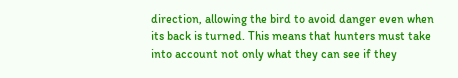direction, allowing the bird to avoid danger even when its back is turned. This means that hunters must take into account not only what they can see if they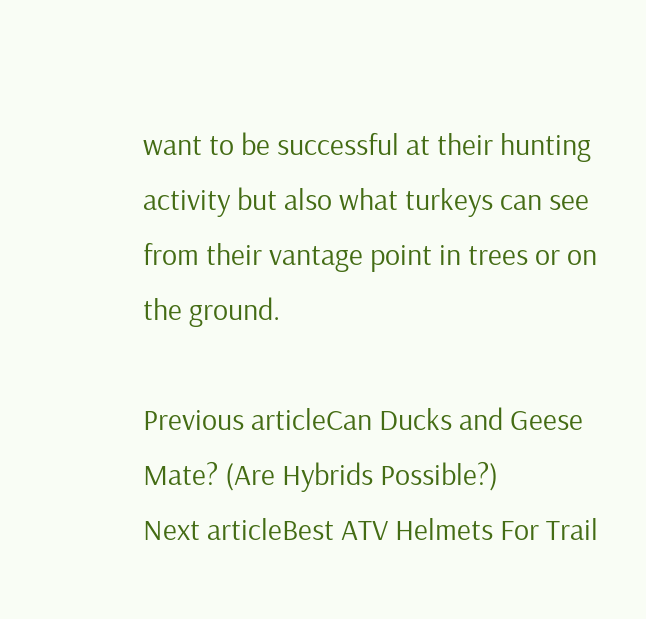want to be successful at their hunting activity but also what turkeys can see from their vantage point in trees or on the ground.

Previous articleCan Ducks and Geese Mate? (Are Hybrids Possible?)
Next articleBest ATV Helmets For Trail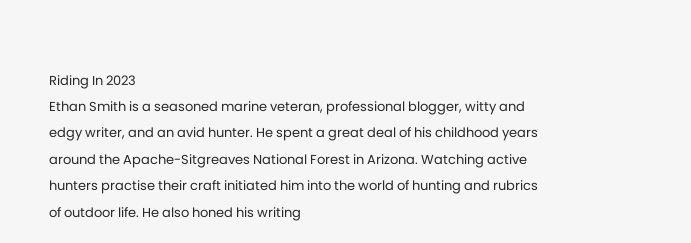Riding In 2023
Ethan Smith is a seasoned marine veteran, professional blogger, witty and edgy writer, and an avid hunter. He spent a great deal of his childhood years around the Apache-Sitgreaves National Forest in Arizona. Watching active hunters practise their craft initiated him into the world of hunting and rubrics of outdoor life. He also honed his writing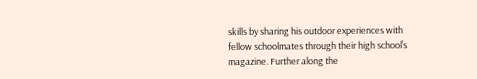skills by sharing his outdoor experiences with fellow schoolmates through their high school’s magazine. Further along the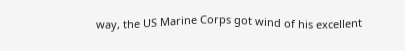way, the US Marine Corps got wind of his excellent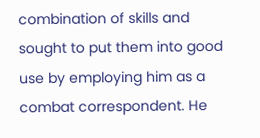combination of skills and sought to put them into good use by employing him as a combat correspondent. He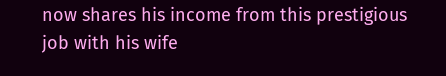now shares his income from this prestigious job with his wife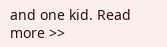and one kid. Read more >>